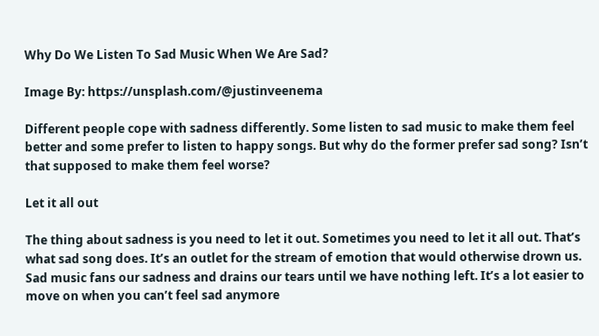Why Do We Listen To Sad Music When We Are Sad?

Image By: https://unsplash.com/@justinveenema

Different people cope with sadness differently. Some listen to sad music to make them feel better and some prefer to listen to happy songs. But why do the former prefer sad song? Isn’t that supposed to make them feel worse?

Let it all out

The thing about sadness is you need to let it out. Sometimes you need to let it all out. That’s what sad song does. It’s an outlet for the stream of emotion that would otherwise drown us.  Sad music fans our sadness and drains our tears until we have nothing left. It’s a lot easier to move on when you can’t feel sad anymore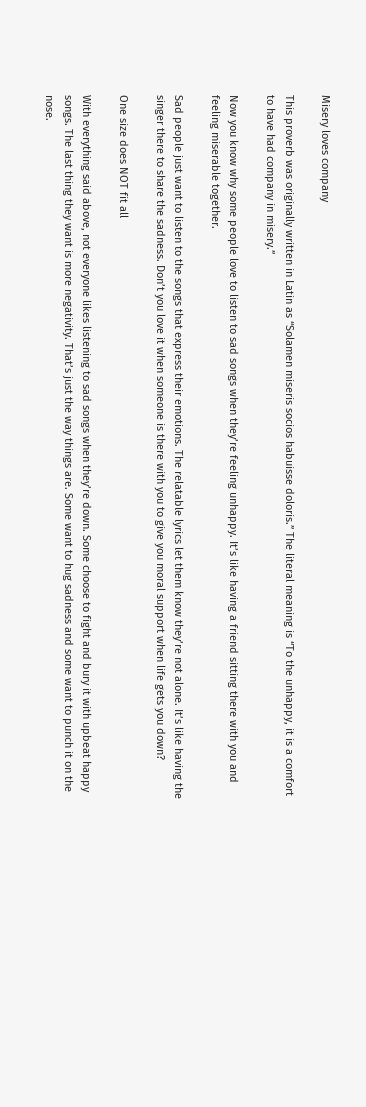Misery loves company

This proverb was originally written in Latin as “Solamen miseris socios habuisse doloris.” The literal meaning is “To the unhappy, it is a comfort to have had company in misery.”

Now you know why some people love to listen to sad songs when they’re feeling unhappy. It’s like having a friend sitting there with you and feeling miserable together.

Sad people just want to listen to the songs that express their emotions. The relatable lyrics let them know they’re not alone. It’s like having the singer there to share the sadness. Don’t you love it when someone is there with you to give you moral support when life gets you down?

One size does NOT fit all

With everything said above, not everyone likes listening to sad songs when they’re down. Some choose to fight and bury it with upbeat happy songs. The last thing they want is more negativity. That’s just the way things are. Some want to hug sadness and some want to punch it on the nose.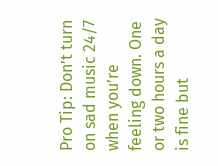Pro Tip: Don’t turn on sad music 24/7 when you’re feeling down. One or two hours a day is fine but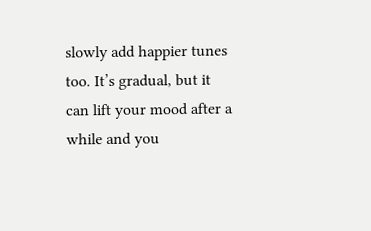slowly add happier tunes too. It’s gradual, but it can lift your mood after a while and you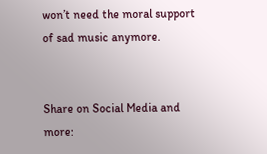won’t need the moral support of sad music anymore.


Share on Social Media and more: